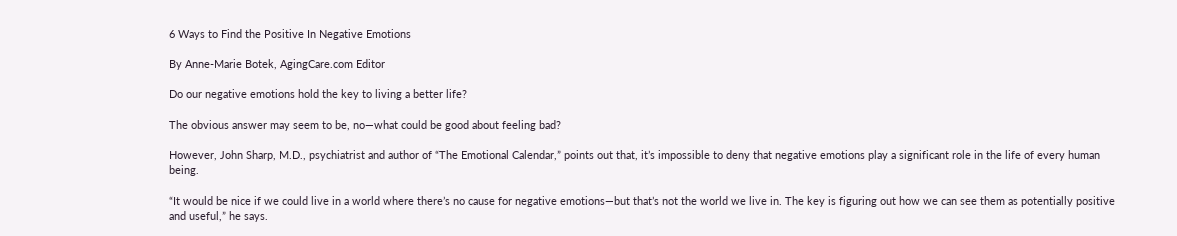6 Ways to Find the Positive In Negative Emotions

By Anne-Marie Botek, AgingCare.com Editor

Do our negative emotions hold the key to living a better life?

The obvious answer may seem to be, no—what could be good about feeling bad?

However, John Sharp, M.D., psychiatrist and author of “The Emotional Calendar,” points out that, it’s impossible to deny that negative emotions play a significant role in the life of every human being.

“It would be nice if we could live in a world where there’s no cause for negative emotions—but that’s not the world we live in. The key is figuring out how we can see them as potentially positive and useful,” he says.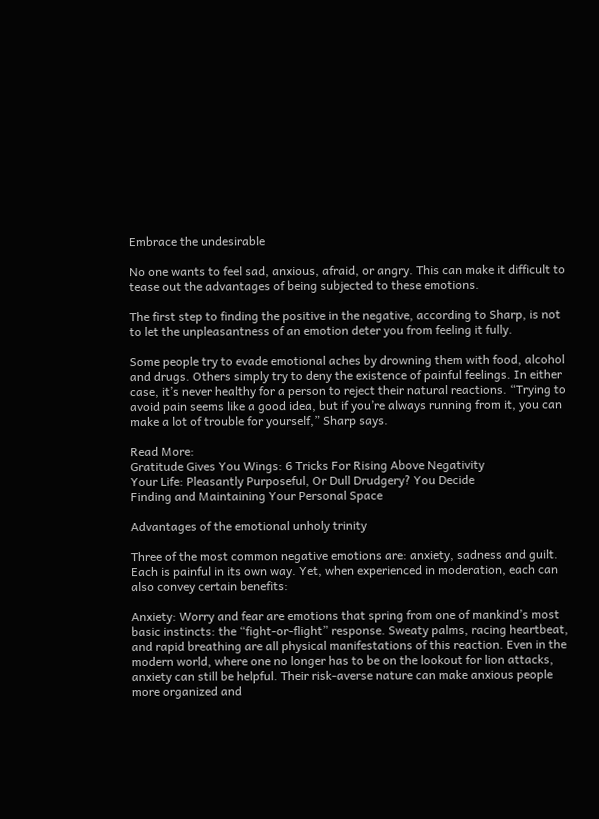Embrace the undesirable

No one wants to feel sad, anxious, afraid, or angry. This can make it difficult to tease out the advantages of being subjected to these emotions.

The first step to finding the positive in the negative, according to Sharp, is not to let the unpleasantness of an emotion deter you from feeling it fully.

Some people try to evade emotional aches by drowning them with food, alcohol and drugs. Others simply try to deny the existence of painful feelings. In either case, it’s never healthy for a person to reject their natural reactions. “Trying to avoid pain seems like a good idea, but if you’re always running from it, you can make a lot of trouble for yourself,” Sharp says.

Read More:
Gratitude Gives You Wings: 6 Tricks For Rising Above Negativity
Your Life: Pleasantly Purposeful, Or Dull Drudgery? You Decide
Finding and Maintaining Your Personal Space

Advantages of the emotional unholy trinity

Three of the most common negative emotions are: anxiety, sadness and guilt. Each is painful in its own way. Yet, when experienced in moderation, each can also convey certain benefits:

Anxiety: Worry and fear are emotions that spring from one of mankind’s most basic instincts: the “fight-or-flight” response. Sweaty palms, racing heartbeat, and rapid breathing are all physical manifestations of this reaction. Even in the modern world, where one no longer has to be on the lookout for lion attacks, anxiety can still be helpful. Their risk-averse nature can make anxious people more organized and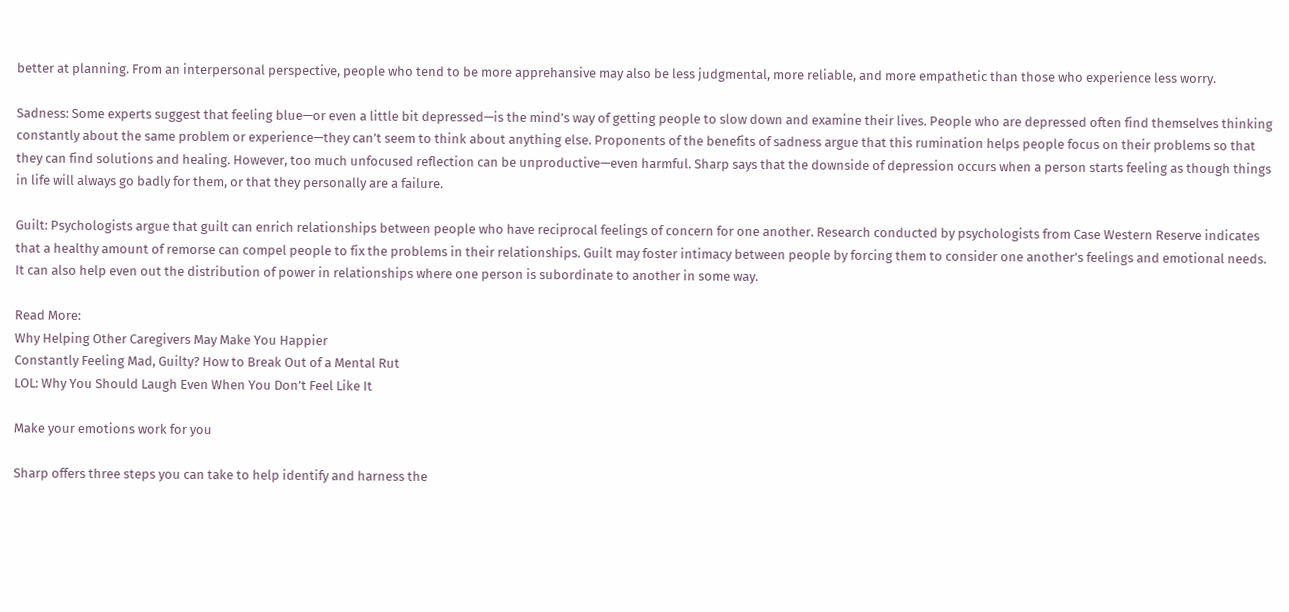better at planning. From an interpersonal perspective, people who tend to be more apprehansive may also be less judgmental, more reliable, and more empathetic than those who experience less worry.

Sadness: Some experts suggest that feeling blue—or even a little bit depressed—is the mind’s way of getting people to slow down and examine their lives. People who are depressed often find themselves thinking constantly about the same problem or experience—they can’t seem to think about anything else. Proponents of the benefits of sadness argue that this rumination helps people focus on their problems so that they can find solutions and healing. However, too much unfocused reflection can be unproductive—even harmful. Sharp says that the downside of depression occurs when a person starts feeling as though things in life will always go badly for them, or that they personally are a failure.

Guilt: Psychologists argue that guilt can enrich relationships between people who have reciprocal feelings of concern for one another. Research conducted by psychologists from Case Western Reserve indicates that a healthy amount of remorse can compel people to fix the problems in their relationships. Guilt may foster intimacy between people by forcing them to consider one another’s feelings and emotional needs. It can also help even out the distribution of power in relationships where one person is subordinate to another in some way.

Read More:
Why Helping Other Caregivers May Make You Happier
Constantly Feeling Mad, Guilty? How to Break Out of a Mental Rut
LOL: Why You Should Laugh Even When You Don’t Feel Like It

Make your emotions work for you

Sharp offers three steps you can take to help identify and harness the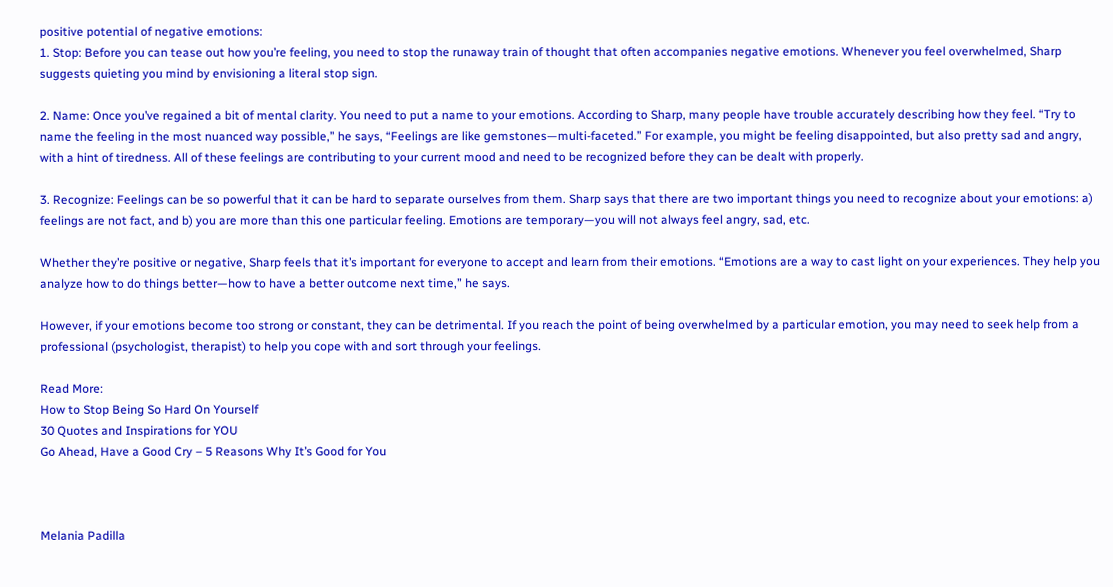positive potential of negative emotions:
1. Stop: Before you can tease out how you’re feeling, you need to stop the runaway train of thought that often accompanies negative emotions. Whenever you feel overwhelmed, Sharp suggests quieting you mind by envisioning a literal stop sign.

2. Name: Once you’ve regained a bit of mental clarity. You need to put a name to your emotions. According to Sharp, many people have trouble accurately describing how they feel. “Try to name the feeling in the most nuanced way possible,” he says, “Feelings are like gemstones—multi-faceted.” For example, you might be feeling disappointed, but also pretty sad and angry, with a hint of tiredness. All of these feelings are contributing to your current mood and need to be recognized before they can be dealt with properly.

3. Recognize: Feelings can be so powerful that it can be hard to separate ourselves from them. Sharp says that there are two important things you need to recognize about your emotions: a) feelings are not fact, and b) you are more than this one particular feeling. Emotions are temporary—you will not always feel angry, sad, etc.

Whether they’re positive or negative, Sharp feels that it’s important for everyone to accept and learn from their emotions. “Emotions are a way to cast light on your experiences. They help you analyze how to do things better—how to have a better outcome next time,” he says.

However, if your emotions become too strong or constant, they can be detrimental. If you reach the point of being overwhelmed by a particular emotion, you may need to seek help from a professional (psychologist, therapist) to help you cope with and sort through your feelings.

Read More:
How to Stop Being So Hard On Yourself
30 Quotes and Inspirations for YOU
Go Ahead, Have a Good Cry – 5 Reasons Why It’s Good for You



Melania Padilla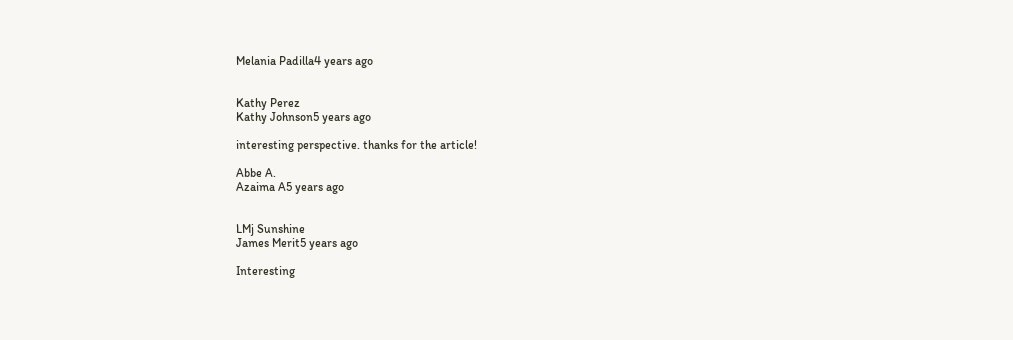Melania Padilla4 years ago


Kathy Perez
Kathy Johnson5 years ago

interesting perspective. thanks for the article!

Abbe A.
Azaima A5 years ago


LMj Sunshine
James Merit5 years ago

Interesting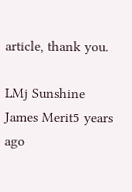article, thank you.

LMj Sunshine
James Merit5 years ago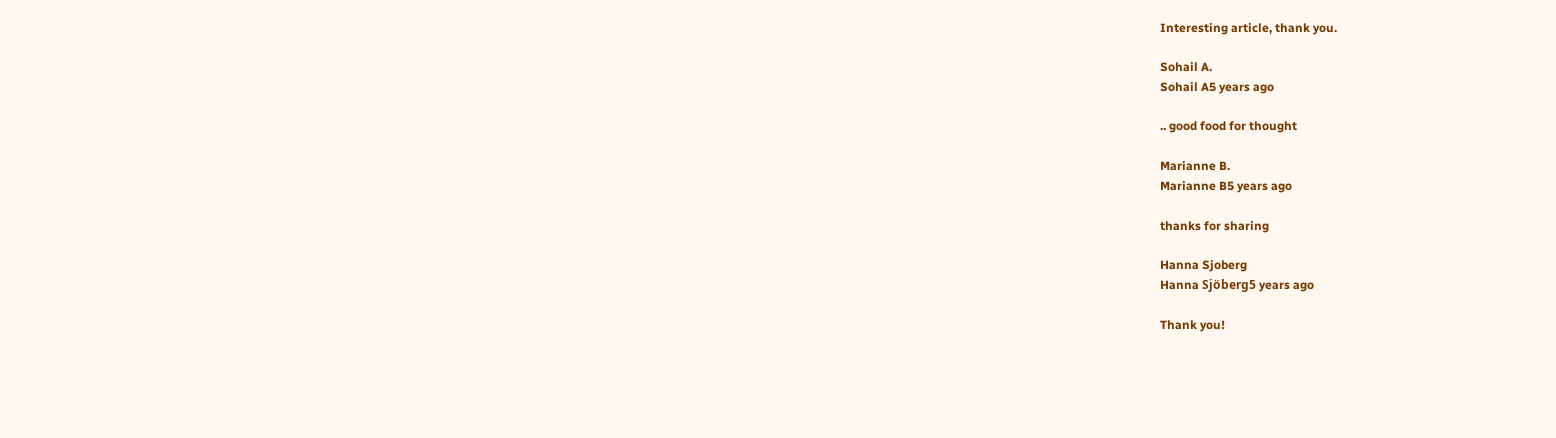Interesting article, thank you.

Sohail A.
Sohail A5 years ago

.. good food for thought

Marianne B.
Marianne B5 years ago

thanks for sharing

Hanna Sjoberg
Hanna Sjöberg5 years ago

Thank you!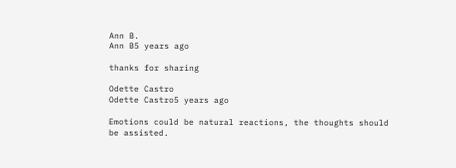Ann B.
Ann B5 years ago

thanks for sharing

Odette Castro
Odette Castro5 years ago

Emotions could be natural reactions, the thoughts should be assisted.